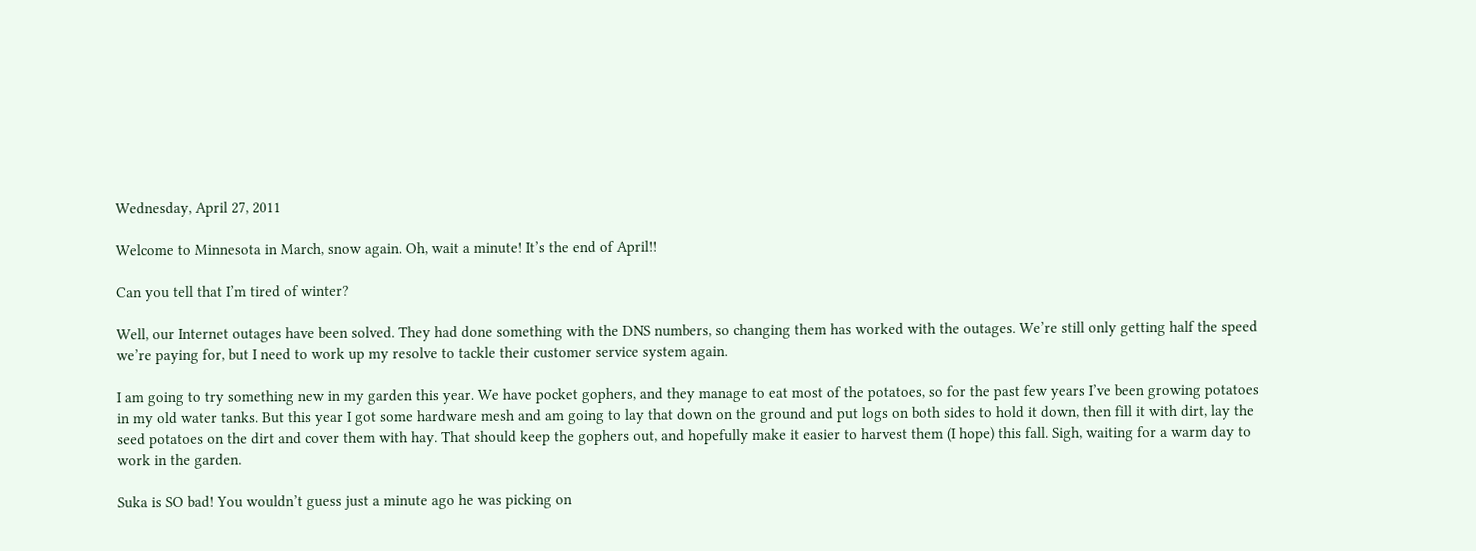Wednesday, April 27, 2011

Welcome to Minnesota in March, snow again. Oh, wait a minute! It’s the end of April!!

Can you tell that I’m tired of winter?

Well, our Internet outages have been solved. They had done something with the DNS numbers, so changing them has worked with the outages. We’re still only getting half the speed we’re paying for, but I need to work up my resolve to tackle their customer service system again.

I am going to try something new in my garden this year. We have pocket gophers, and they manage to eat most of the potatoes, so for the past few years I’ve been growing potatoes in my old water tanks. But this year I got some hardware mesh and am going to lay that down on the ground and put logs on both sides to hold it down, then fill it with dirt, lay the seed potatoes on the dirt and cover them with hay. That should keep the gophers out, and hopefully make it easier to harvest them (I hope) this fall. Sigh, waiting for a warm day to work in the garden.

Suka is SO bad! You wouldn’t guess just a minute ago he was picking on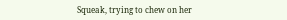Squeak, trying to chew on her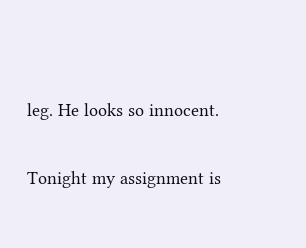leg. He looks so innocent.

Tonight my assignment is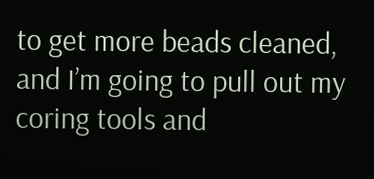to get more beads cleaned, and I’m going to pull out my coring tools and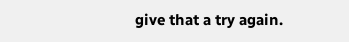give that a try again.